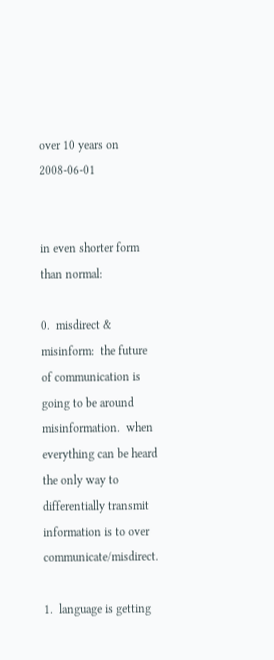over 10 years on 2008-06-01


in even shorter form than normal:

0.  misdirect & misinform:  the future of communication is going to be around misinformation.  when everything can be heard the only way to differentially transmit information is to over communicate/misdirect.

1.  language is getting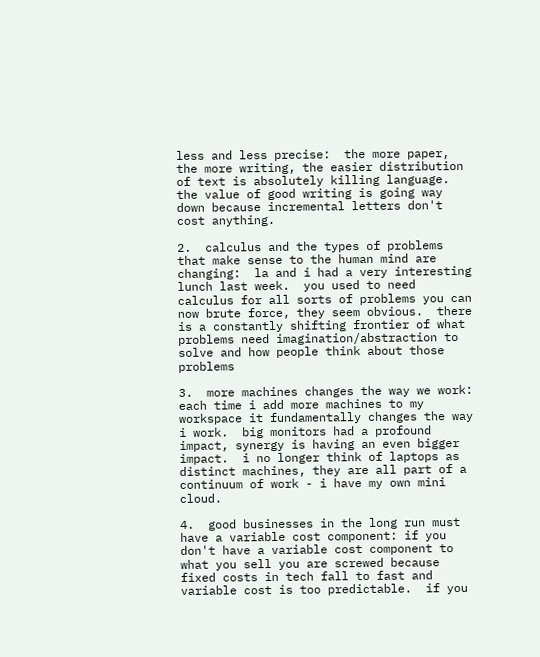less and less precise:  the more paper, the more writing, the easier distribution of text is absolutely killing language.  the value of good writing is going way down because incremental letters don't cost anything.

2.  calculus and the types of problems that make sense to the human mind are changing:  la and i had a very interesting lunch last week.  you used to need calculus for all sorts of problems you can now brute force, they seem obvious.  there is a constantly shifting frontier of what problems need imagination/abstraction to solve and how people think about those problems

3.  more machines changes the way we work:  each time i add more machines to my workspace it fundamentally changes the way i work.  big monitors had a profound impact, synergy is having an even bigger impact.  i no longer think of laptops as distinct machines, they are all part of a continuum of work - i have my own mini cloud.

4.  good businesses in the long run must have a variable cost component: if you don't have a variable cost component to what you sell you are screwed because fixed costs in tech fall to fast and variable cost is too predictable.  if you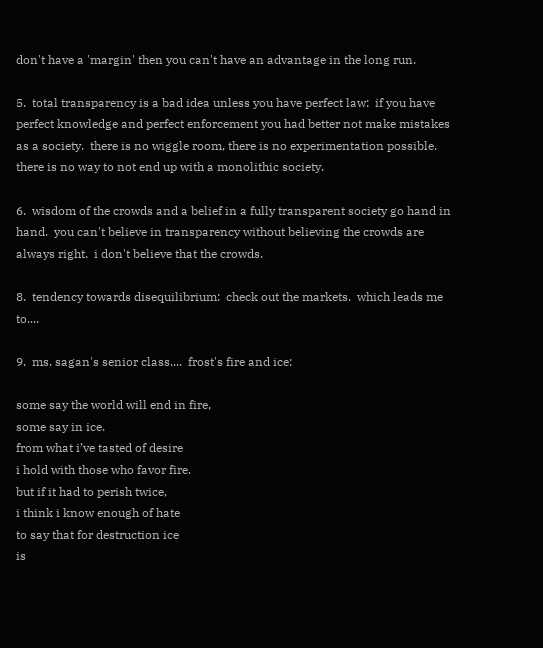don't have a 'margin' then you can't have an advantage in the long run.

5.  total transparency is a bad idea unless you have perfect law:  if you have perfect knowledge and perfect enforcement you had better not make mistakes as a society.  there is no wiggle room, there is no experimentation possible.  there is no way to not end up with a monolithic society.

6.  wisdom of the crowds and a belief in a fully transparent society go hand in hand.  you can't believe in transparency without believing the crowds are always right.  i don't believe that the crowds.

8.  tendency towards disequilibrium:  check out the markets.  which leads me to....

9.  ms. sagan's senior class....  frost's fire and ice:

some say the world will end in fire,
some say in ice.
from what i’ve tasted of desire
i hold with those who favor fire.
but if it had to perish twice,
i think i know enough of hate
to say that for destruction ice
is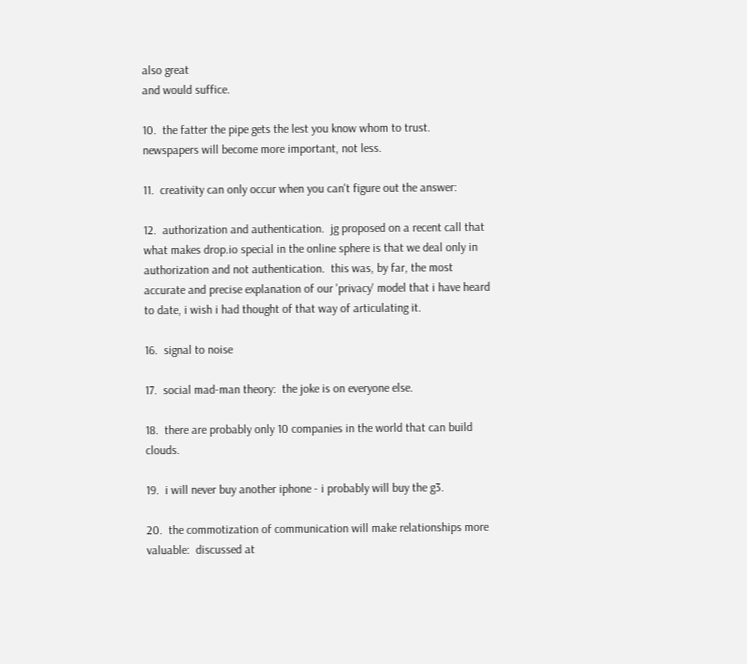also great
and would suffice.

10.  the fatter the pipe gets the lest you know whom to trust.  newspapers will become more important, not less.

11.  creativity can only occur when you can't figure out the answer:

12.  authorization and authentication.  jg proposed on a recent call that what makes drop.io special in the online sphere is that we deal only in authorization and not authentication.  this was, by far, the most accurate and precise explanation of our 'privacy' model that i have heard to date, i wish i had thought of that way of articulating it.

16.  signal to noise

17.  social mad-man theory:  the joke is on everyone else.

18.  there are probably only 10 companies in the world that can build clouds.

19.  i will never buy another iphone - i probably will buy the g3.

20.  the commotization of communication will make relationships more valuable:  discussed at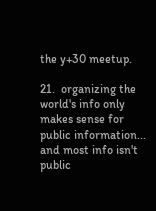the y+30 meetup.

21.  organizing the world's info only makes sense for public information... and most info isn't public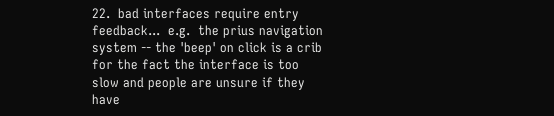22.  bad interfaces require entry feedback...  e.g.  the prius navigation system -- the 'beep' on click is a crib for the fact the interface is too slow and people are unsure if they have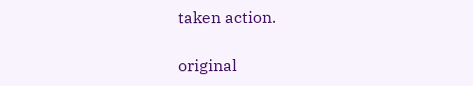taken action.

original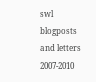swl blogposts and letters 2007-2010